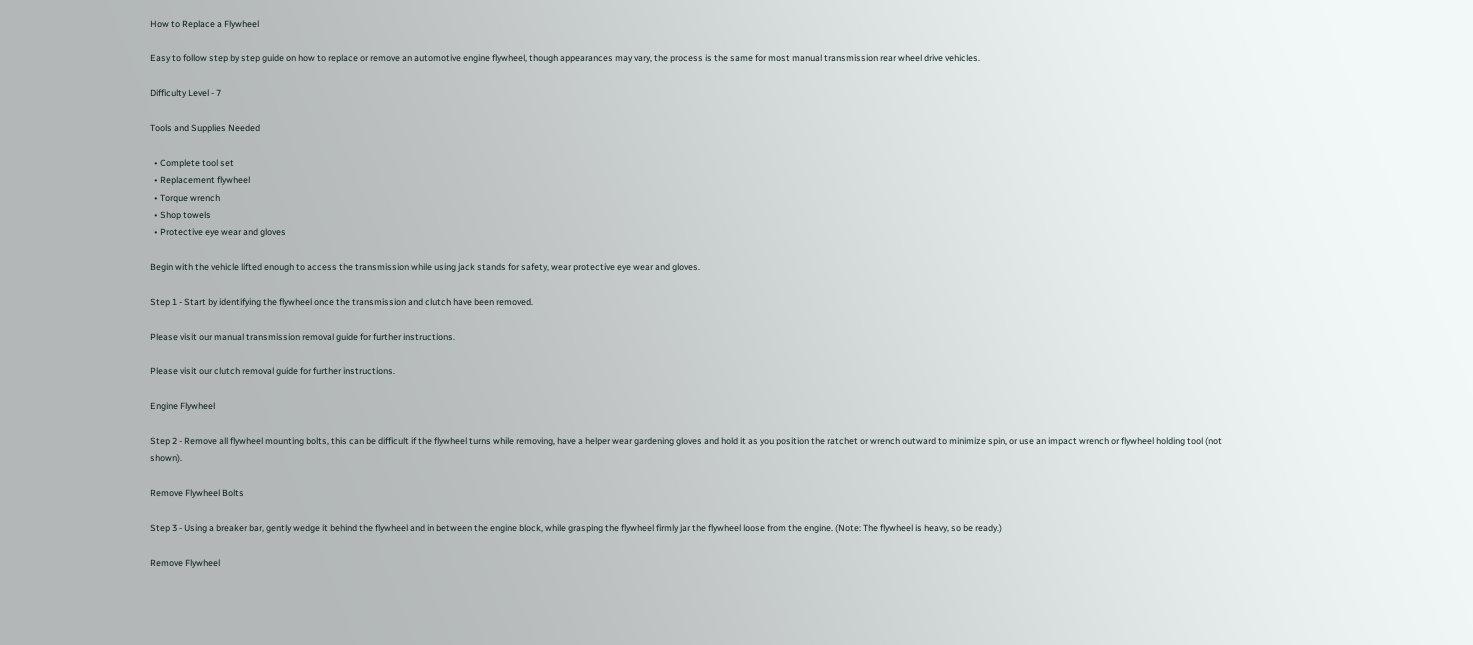How to Replace a Flywheel

Easy to follow step by step guide on how to replace or remove an automotive engine flywheel, though appearances may vary, the process is the same for most manual transmission rear wheel drive vehicles.

Difficulty Level - 7

Tools and Supplies Needed

  • Complete tool set
  • Replacement flywheel
  • Torque wrench
  • Shop towels
  • Protective eye wear and gloves

Begin with the vehicle lifted enough to access the transmission while using jack stands for safety, wear protective eye wear and gloves.

Step 1 - Start by identifying the flywheel once the transmission and clutch have been removed.

Please visit our manual transmission removal guide for further instructions.

Please visit our clutch removal guide for further instructions.

Engine Flywheel

Step 2 - Remove all flywheel mounting bolts, this can be difficult if the flywheel turns while removing, have a helper wear gardening gloves and hold it as you position the ratchet or wrench outward to minimize spin, or use an impact wrench or flywheel holding tool (not shown).

Remove Flywheel Bolts

Step 3 - Using a breaker bar, gently wedge it behind the flywheel and in between the engine block, while grasping the flywheel firmly jar the flywheel loose from the engine. (Note: The flywheel is heavy, so be ready.)

Remove Flywheel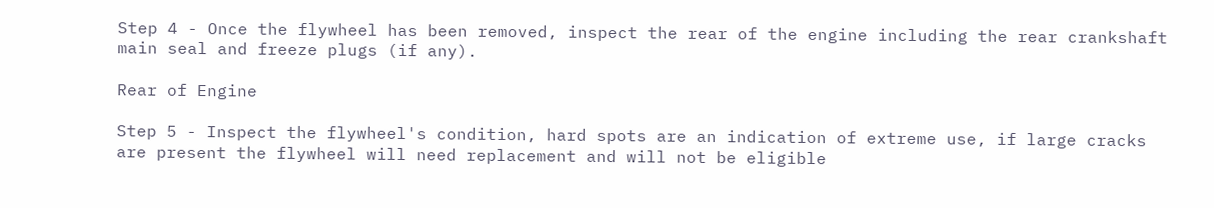Step 4 - Once the flywheel has been removed, inspect the rear of the engine including the rear crankshaft main seal and freeze plugs (if any).

Rear of Engine

Step 5 - Inspect the flywheel's condition, hard spots are an indication of extreme use, if large cracks are present the flywheel will need replacement and will not be eligible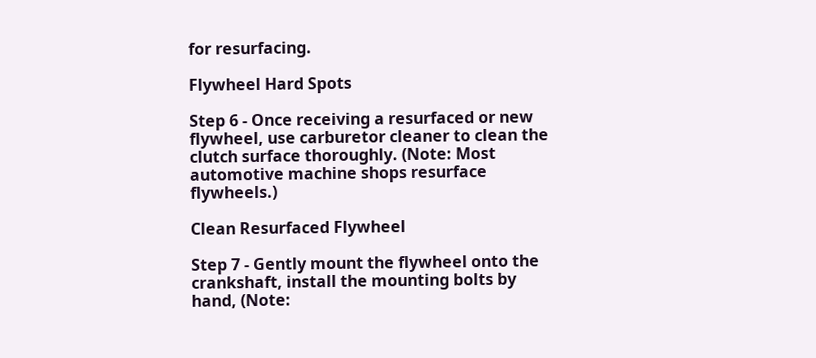for resurfacing.

Flywheel Hard Spots

Step 6 - Once receiving a resurfaced or new flywheel, use carburetor cleaner to clean the clutch surface thoroughly. (Note: Most automotive machine shops resurface flywheels.)

Clean Resurfaced Flywheel

Step 7 - Gently mount the flywheel onto the crankshaft, install the mounting bolts by hand, (Note: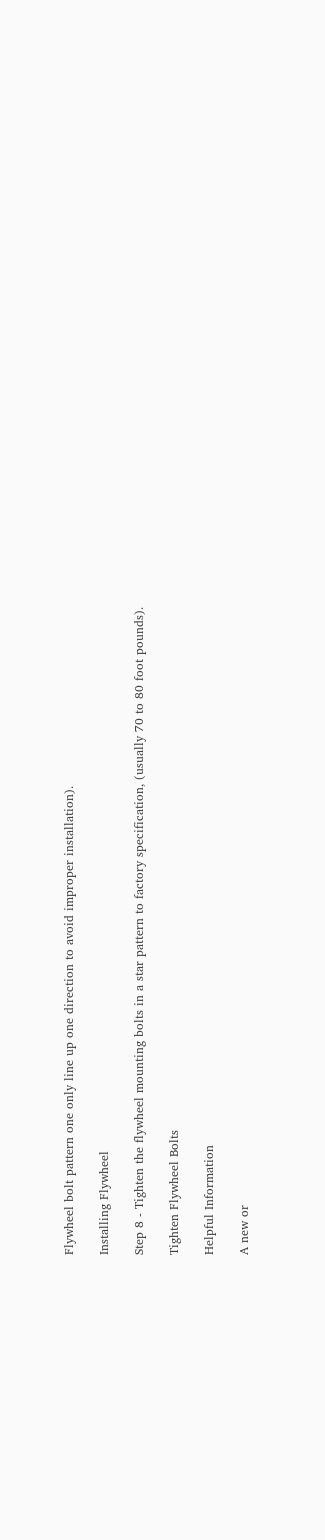Flywheel bolt pattern one only line up one direction to avoid improper installation).

Installing Flywheel

Step 8 - Tighten the flywheel mounting bolts in a star pattern to factory specification, (usually 70 to 80 foot pounds).

Tighten Flywheel Bolts

Helpful Information

A new or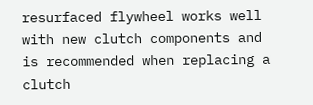resurfaced flywheel works well with new clutch components and is recommended when replacing a clutch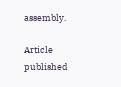assembly.

Article published